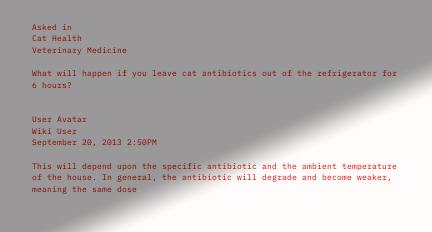Asked in
Cat Health
Veterinary Medicine

What will happen if you leave cat antibiotics out of the refrigerator for 6 hours?


User Avatar
Wiki User
September 20, 2013 2:50PM

This will depend upon the specific antibiotic and the ambient temperature of the house. In general, the antibiotic will degrade and become weaker, meaning the same dose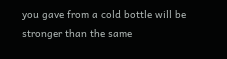you gave from a cold bottle will be stronger than the same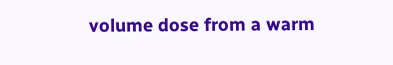volume dose from a warm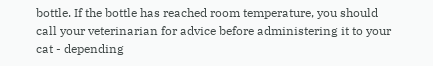bottle. If the bottle has reached room temperature, you should call your veterinarian for advice before administering it to your cat - depending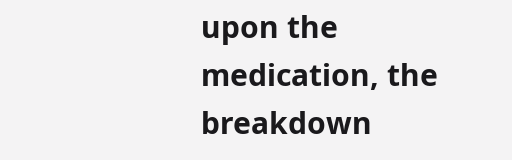upon the medication, the breakdown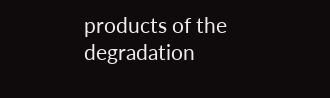products of the degradation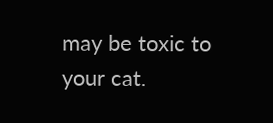may be toxic to your cat.